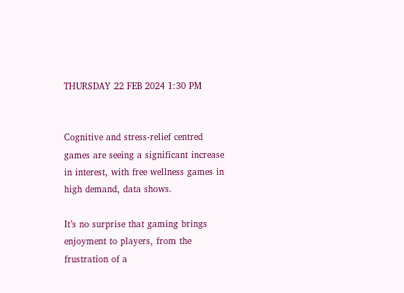THURSDAY 22 FEB 2024 1:30 PM


Cognitive and stress-relief centred games are seeing a significant increase in interest, with free wellness games in high demand, data shows.

It’s no surprise that gaming brings enjoyment to players, from the frustration of a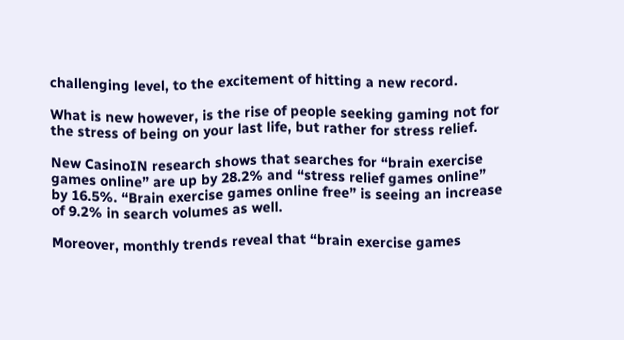challenging level, to the excitement of hitting a new record.

What is new however, is the rise of people seeking gaming not for the stress of being on your last life, but rather for stress relief.

New CasinoIN research shows that searches for “brain exercise games online” are up by 28.2% and “stress relief games online” by 16.5%. “Brain exercise games online free” is seeing an increase of 9.2% in search volumes as well.

Moreover, monthly trends reveal that “brain exercise games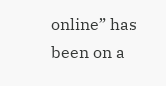online” has been on a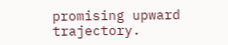promising upward trajectory.